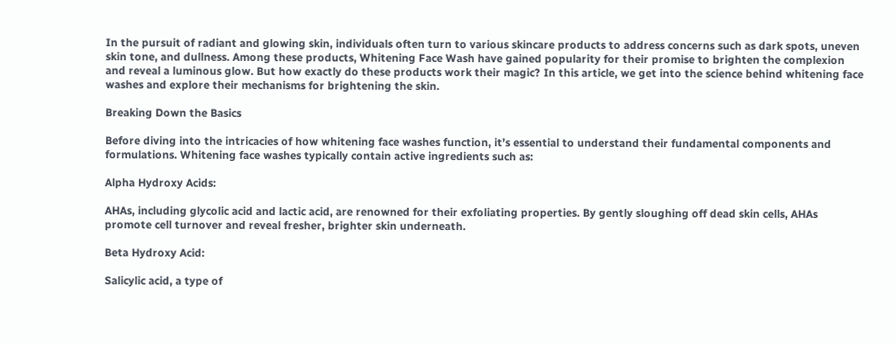In the pursuit of radiant and glowing skin, individuals often turn to various skincare products to address concerns such as dark spots, uneven skin tone, and dullness. Among these products, Whitening Face Wash have gained popularity for their promise to brighten the complexion and reveal a luminous glow. But how exactly do these products work their magic? In this article, we get into the science behind whitening face washes and explore their mechanisms for brightening the skin.

Breaking Down the Basics

Before diving into the intricacies of how whitening face washes function, it’s essential to understand their fundamental components and formulations. Whitening face washes typically contain active ingredients such as:

Alpha Hydroxy Acids:

AHAs, including glycolic acid and lactic acid, are renowned for their exfoliating properties. By gently sloughing off dead skin cells, AHAs promote cell turnover and reveal fresher, brighter skin underneath.

Beta Hydroxy Acid:

Salicylic acid, a type of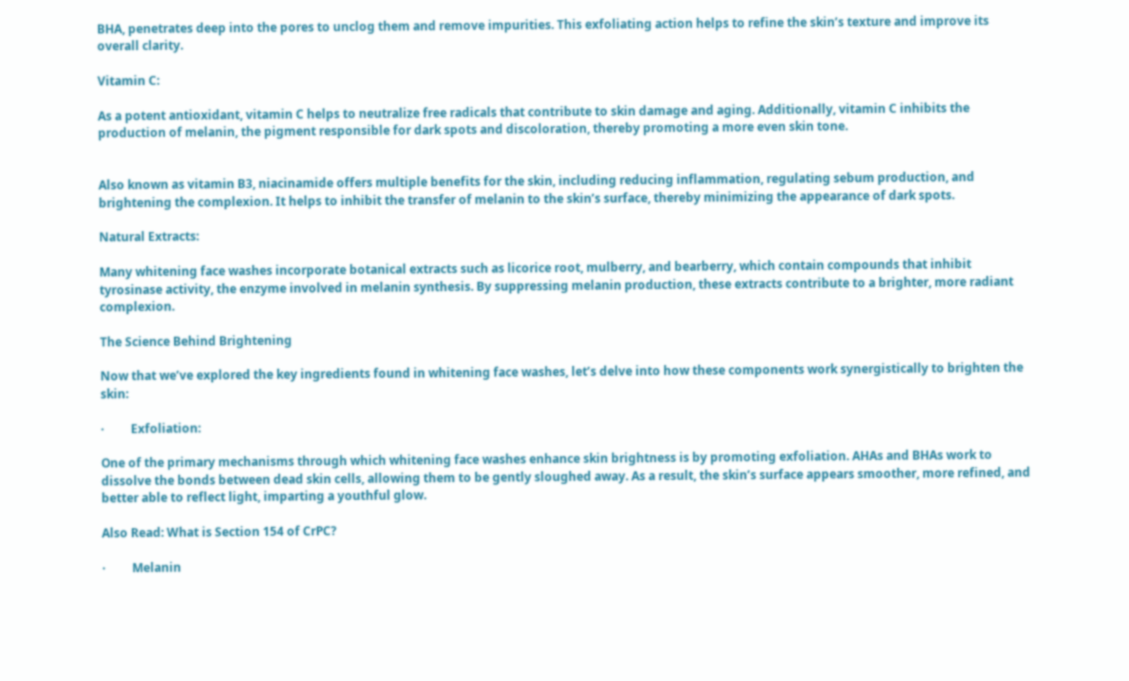BHA, penetrates deep into the pores to unclog them and remove impurities. This exfoliating action helps to refine the skin’s texture and improve its overall clarity.

Vitamin C:

As a potent antioxidant, vitamin C helps to neutralize free radicals that contribute to skin damage and aging. Additionally, vitamin C inhibits the production of melanin, the pigment responsible for dark spots and discoloration, thereby promoting a more even skin tone.


Also known as vitamin B3, niacinamide offers multiple benefits for the skin, including reducing inflammation, regulating sebum production, and brightening the complexion. It helps to inhibit the transfer of melanin to the skin’s surface, thereby minimizing the appearance of dark spots.

Natural Extracts:

Many whitening face washes incorporate botanical extracts such as licorice root, mulberry, and bearberry, which contain compounds that inhibit tyrosinase activity, the enzyme involved in melanin synthesis. By suppressing melanin production, these extracts contribute to a brighter, more radiant complexion.

The Science Behind Brightening

Now that we’ve explored the key ingredients found in whitening face washes, let’s delve into how these components work synergistically to brighten the skin:

·         Exfoliation:

One of the primary mechanisms through which whitening face washes enhance skin brightness is by promoting exfoliation. AHAs and BHAs work to dissolve the bonds between dead skin cells, allowing them to be gently sloughed away. As a result, the skin’s surface appears smoother, more refined, and better able to reflect light, imparting a youthful glow.

Also Read: What is Section 154 of CrPC?

·         Melanin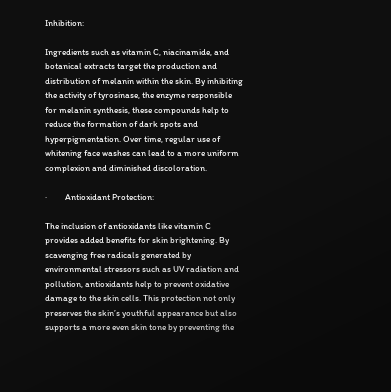Inhibition:

Ingredients such as vitamin C, niacinamide, and botanical extracts target the production and distribution of melanin within the skin. By inhibiting the activity of tyrosinase, the enzyme responsible for melanin synthesis, these compounds help to reduce the formation of dark spots and hyperpigmentation. Over time, regular use of whitening face washes can lead to a more uniform complexion and diminished discoloration.

·         Antioxidant Protection:

The inclusion of antioxidants like vitamin C provides added benefits for skin brightening. By scavenging free radicals generated by environmental stressors such as UV radiation and pollution, antioxidants help to prevent oxidative damage to the skin cells. This protection not only preserves the skin’s youthful appearance but also supports a more even skin tone by preventing the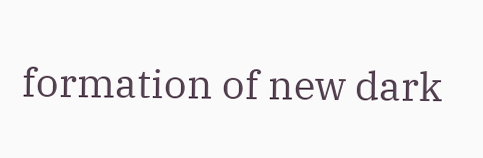formation of new dark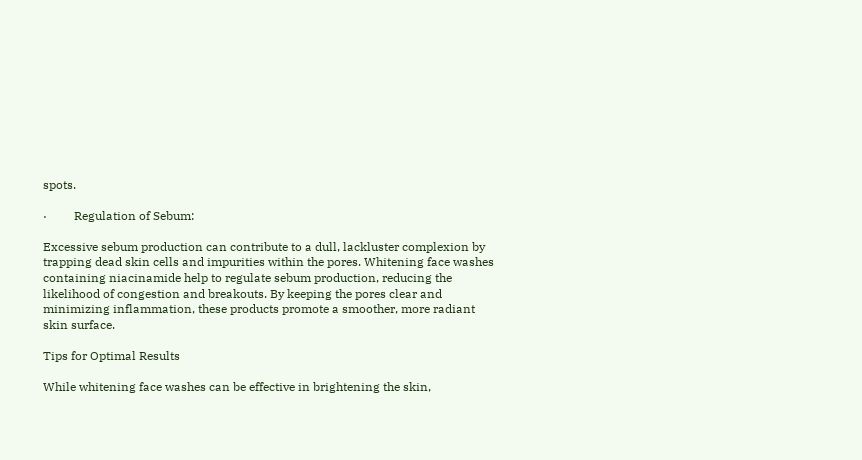spots.

·         Regulation of Sebum:

Excessive sebum production can contribute to a dull, lackluster complexion by trapping dead skin cells and impurities within the pores. Whitening face washes containing niacinamide help to regulate sebum production, reducing the likelihood of congestion and breakouts. By keeping the pores clear and minimizing inflammation, these products promote a smoother, more radiant skin surface.

Tips for Optimal Results

While whitening face washes can be effective in brightening the skin,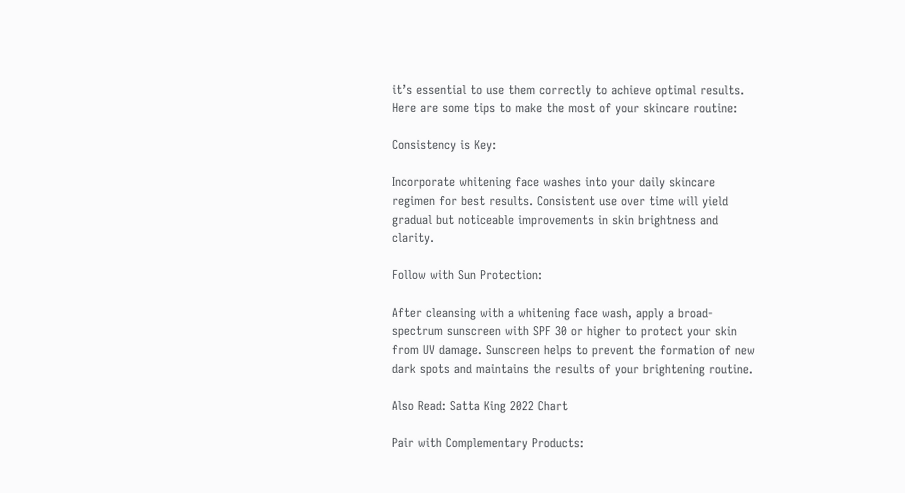it’s essential to use them correctly to achieve optimal results. Here are some tips to make the most of your skincare routine:

Consistency is Key:

Incorporate whitening face washes into your daily skincare regimen for best results. Consistent use over time will yield gradual but noticeable improvements in skin brightness and clarity.

Follow with Sun Protection:

After cleansing with a whitening face wash, apply a broad-spectrum sunscreen with SPF 30 or higher to protect your skin from UV damage. Sunscreen helps to prevent the formation of new dark spots and maintains the results of your brightening routine.

Also Read: Satta King 2022 Chart

Pair with Complementary Products: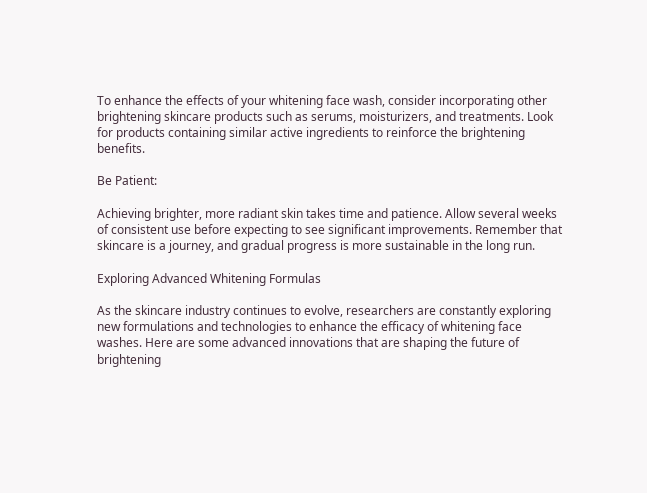To enhance the effects of your whitening face wash, consider incorporating other brightening skincare products such as serums, moisturizers, and treatments. Look for products containing similar active ingredients to reinforce the brightening benefits.

Be Patient:

Achieving brighter, more radiant skin takes time and patience. Allow several weeks of consistent use before expecting to see significant improvements. Remember that skincare is a journey, and gradual progress is more sustainable in the long run.

Exploring Advanced Whitening Formulas

As the skincare industry continues to evolve, researchers are constantly exploring new formulations and technologies to enhance the efficacy of whitening face washes. Here are some advanced innovations that are shaping the future of brightening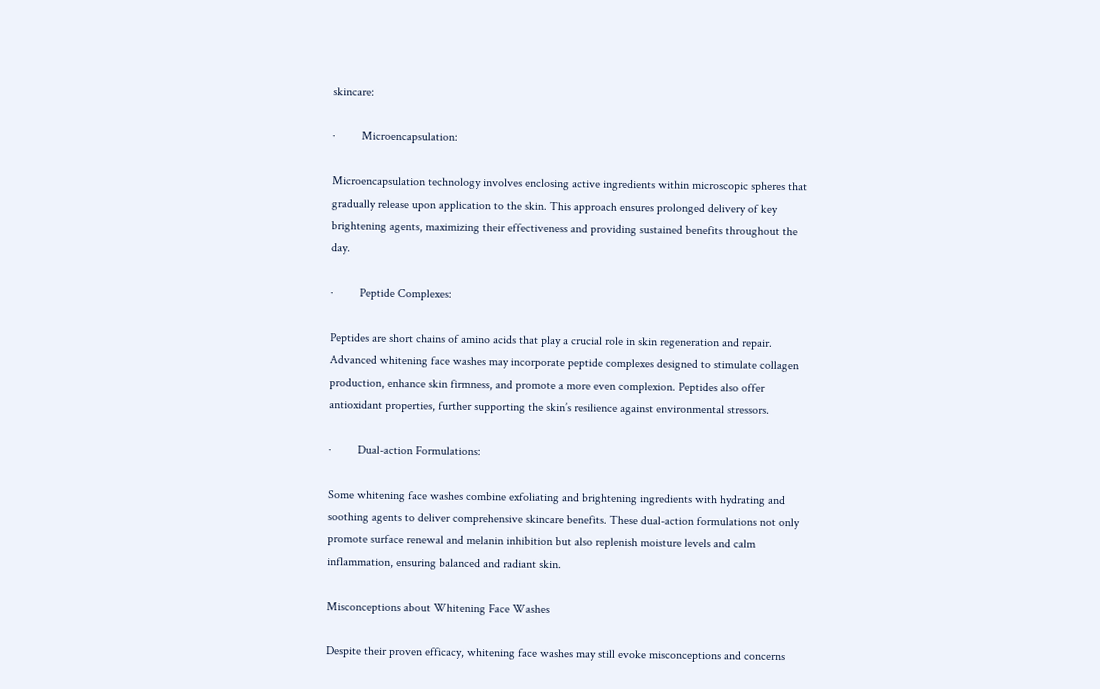skincare:

·         Microencapsulation:

Microencapsulation technology involves enclosing active ingredients within microscopic spheres that gradually release upon application to the skin. This approach ensures prolonged delivery of key brightening agents, maximizing their effectiveness and providing sustained benefits throughout the day.

·         Peptide Complexes:

Peptides are short chains of amino acids that play a crucial role in skin regeneration and repair. Advanced whitening face washes may incorporate peptide complexes designed to stimulate collagen production, enhance skin firmness, and promote a more even complexion. Peptides also offer antioxidant properties, further supporting the skin’s resilience against environmental stressors.

·         Dual-action Formulations:

Some whitening face washes combine exfoliating and brightening ingredients with hydrating and soothing agents to deliver comprehensive skincare benefits. These dual-action formulations not only promote surface renewal and melanin inhibition but also replenish moisture levels and calm inflammation, ensuring balanced and radiant skin.

Misconceptions about Whitening Face Washes

Despite their proven efficacy, whitening face washes may still evoke misconceptions and concerns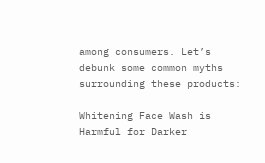among consumers. Let’s debunk some common myths surrounding these products:

Whitening Face Wash is Harmful for Darker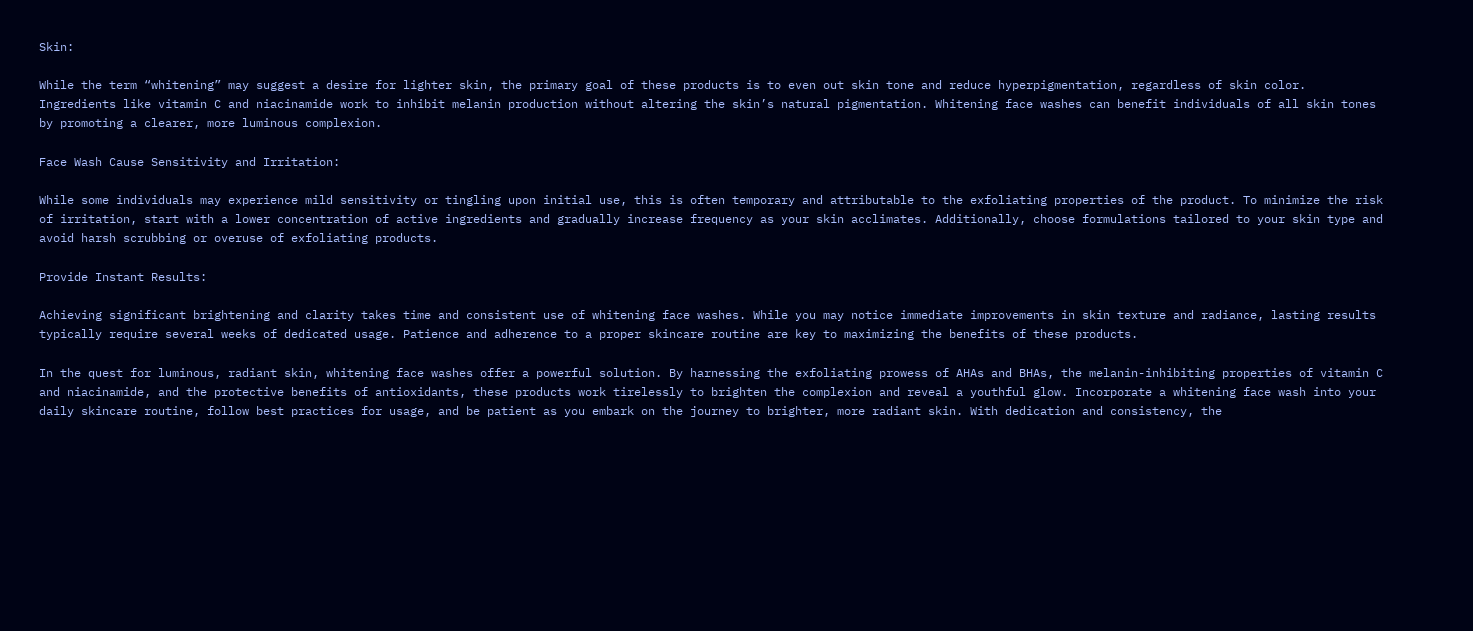Skin:

While the term “whitening” may suggest a desire for lighter skin, the primary goal of these products is to even out skin tone and reduce hyperpigmentation, regardless of skin color. Ingredients like vitamin C and niacinamide work to inhibit melanin production without altering the skin’s natural pigmentation. Whitening face washes can benefit individuals of all skin tones by promoting a clearer, more luminous complexion.

Face Wash Cause Sensitivity and Irritation:

While some individuals may experience mild sensitivity or tingling upon initial use, this is often temporary and attributable to the exfoliating properties of the product. To minimize the risk of irritation, start with a lower concentration of active ingredients and gradually increase frequency as your skin acclimates. Additionally, choose formulations tailored to your skin type and avoid harsh scrubbing or overuse of exfoliating products.

Provide Instant Results:

Achieving significant brightening and clarity takes time and consistent use of whitening face washes. While you may notice immediate improvements in skin texture and radiance, lasting results typically require several weeks of dedicated usage. Patience and adherence to a proper skincare routine are key to maximizing the benefits of these products.

In the quest for luminous, radiant skin, whitening face washes offer a powerful solution. By harnessing the exfoliating prowess of AHAs and BHAs, the melanin-inhibiting properties of vitamin C and niacinamide, and the protective benefits of antioxidants, these products work tirelessly to brighten the complexion and reveal a youthful glow. Incorporate a whitening face wash into your daily skincare routine, follow best practices for usage, and be patient as you embark on the journey to brighter, more radiant skin. With dedication and consistency, the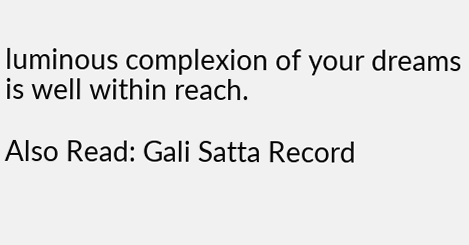luminous complexion of your dreams is well within reach.

Also Read: Gali Satta Record